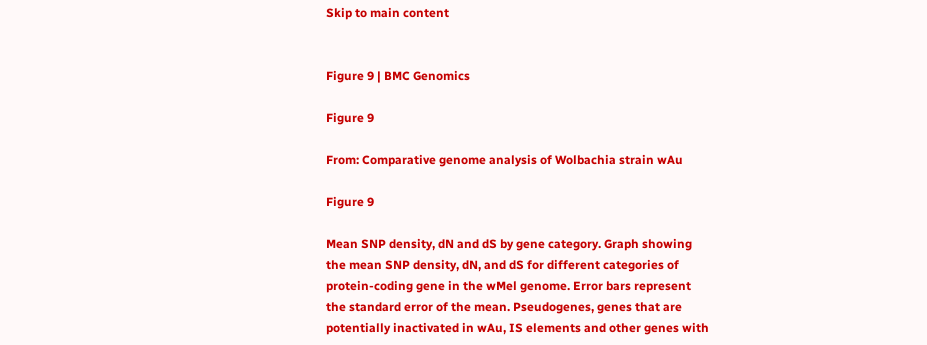Skip to main content


Figure 9 | BMC Genomics

Figure 9

From: Comparative genome analysis of Wolbachia strain wAu

Figure 9

Mean SNP density, dN and dS by gene category. Graph showing the mean SNP density, dN, and dS for different categories of protein-coding gene in the wMel genome. Error bars represent the standard error of the mean. Pseudogenes, genes that are potentially inactivated in wAu, IS elements and other genes with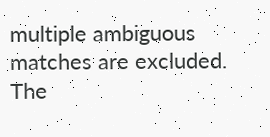multiple ambiguous matches are excluded. The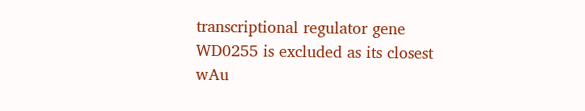transcriptional regulator gene WD0255 is excluded as its closest wAu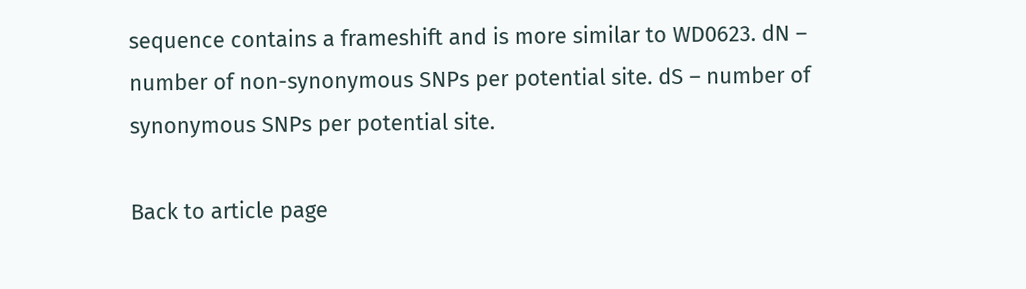sequence contains a frameshift and is more similar to WD0623. dN – number of non-synonymous SNPs per potential site. dS – number of synonymous SNPs per potential site.

Back to article page